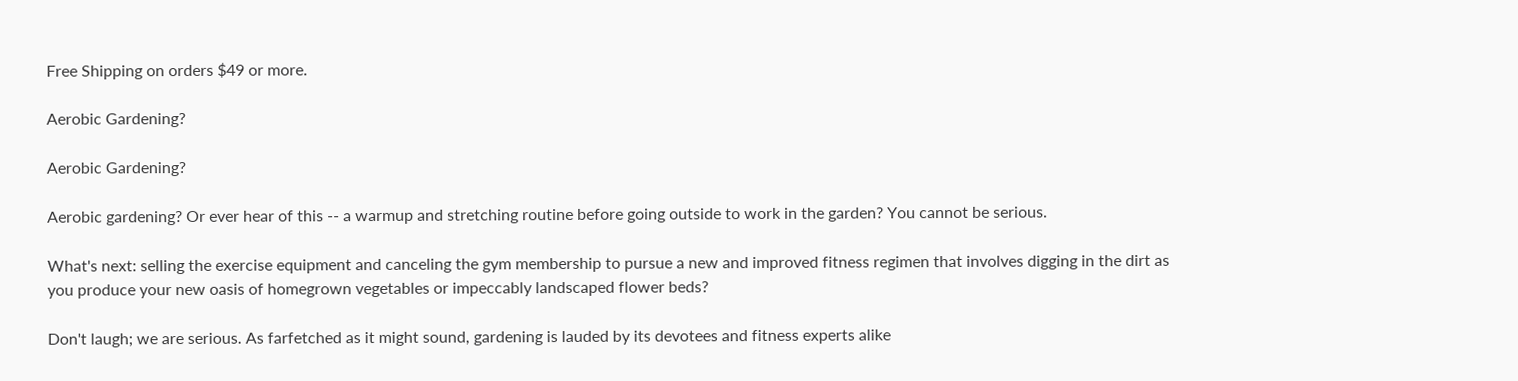Free Shipping on orders $49 or more.

Aerobic Gardening?

Aerobic Gardening?

Aerobic gardening? Or ever hear of this -- a warmup and stretching routine before going outside to work in the garden? You cannot be serious.

What's next: selling the exercise equipment and canceling the gym membership to pursue a new and improved fitness regimen that involves digging in the dirt as you produce your new oasis of homegrown vegetables or impeccably landscaped flower beds?

Don't laugh; we are serious. As farfetched as it might sound, gardening is lauded by its devotees and fitness experts alike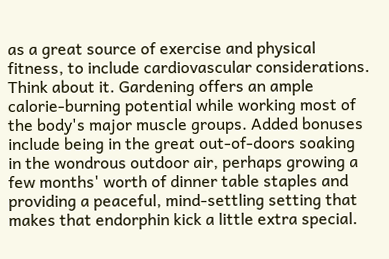as a great source of exercise and physical fitness, to include cardiovascular considerations. Think about it. Gardening offers an ample calorie-burning potential while working most of the body's major muscle groups. Added bonuses include being in the great out-of-doors soaking in the wondrous outdoor air, perhaps growing a few months' worth of dinner table staples and providing a peaceful, mind-settling setting that makes that endorphin kick a little extra special.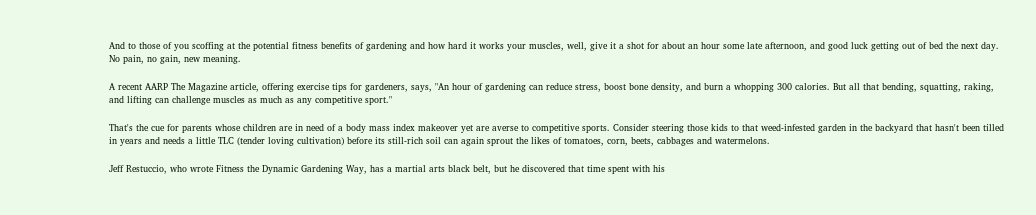And to those of you scoffing at the potential fitness benefits of gardening and how hard it works your muscles, well, give it a shot for about an hour some late afternoon, and good luck getting out of bed the next day. No pain, no gain, new meaning.

A recent AARP The Magazine article, offering exercise tips for gardeners, says, "An hour of gardening can reduce stress, boost bone density, and burn a whopping 300 calories. But all that bending, squatting, raking, and lifting can challenge muscles as much as any competitive sport."

That's the cue for parents whose children are in need of a body mass index makeover yet are averse to competitive sports. Consider steering those kids to that weed-infested garden in the backyard that hasn't been tilled in years and needs a little TLC (tender loving cultivation) before its still-rich soil can again sprout the likes of tomatoes, corn, beets, cabbages and watermelons.

Jeff Restuccio, who wrote Fitness the Dynamic Gardening Way, has a martial arts black belt, but he discovered that time spent with his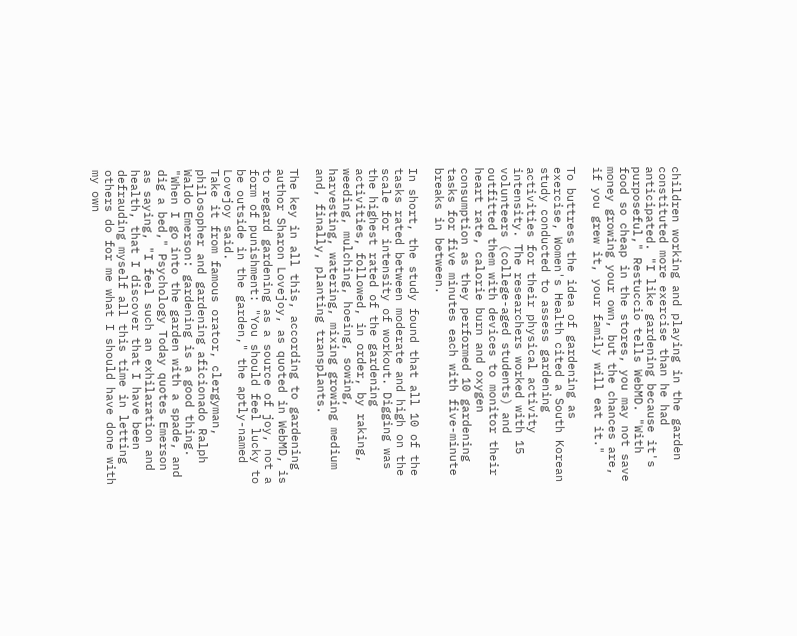children working and playing in the garden constituted more exercise than he had anticipated. "I like gardening because it's purposeful," Restuccio tells WebMD. "With food so cheap in the stores, you may not save money growing your own, but the chances are, if you grew it, your family will eat it."

To buttress the idea of gardening as exercise, Women's Health cited a South Korean study conducted to assess gardening activities for their physical activity intensity. The researchers worked with 15 volunteers (college-aged students) and outfitted them with devices to monitor their heart rate, calorie burn and oxygen consumption as they performed 10 gardening tasks for five minutes each with five-minute breaks in between.

In short, the study found that all 10 of the tasks rated between moderate and high on the scale for intensity of workout. Digging was the highest rated of the gardening activities, followed, in order, by raking, weeding, mulching, hoeing, sowing, harvesting, watering, mixing growing medium and, finally, planting transplants.

The key in all this, according to gardening author Sharon Lovejoy, as quoted in WebMD, is to regard gardening as a source of joy, not a form of punishment: "You should feel lucky to be outside in the garden," the aptly-named Lovejoy said.
Take it from famous orator, clergyman, philosopher and gardening aficionado Ralph Waldo Emerson: gardening is a good thing. "When I go into the garden with a spade, and dig a bed," Psychology Today quotes Emerson as saying, "I feel such an exhilaration and health, that I discover that I have been defrauding myself all this time in letting others do for me what I should have done with my own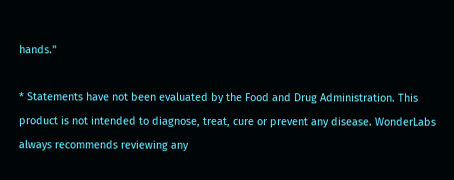hands."

* Statements have not been evaluated by the Food and Drug Administration. This product is not intended to diagnose, treat, cure or prevent any disease. WonderLabs always recommends reviewing any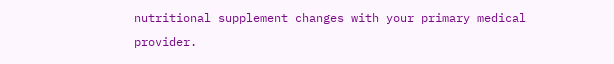nutritional supplement changes with your primary medical provider.